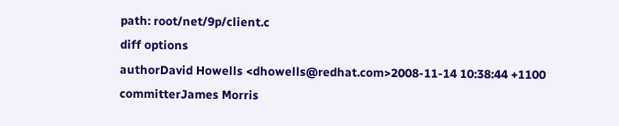path: root/net/9p/client.c
diff options
authorDavid Howells <dhowells@redhat.com>2008-11-14 10:38:44 +1100
committerJames Morris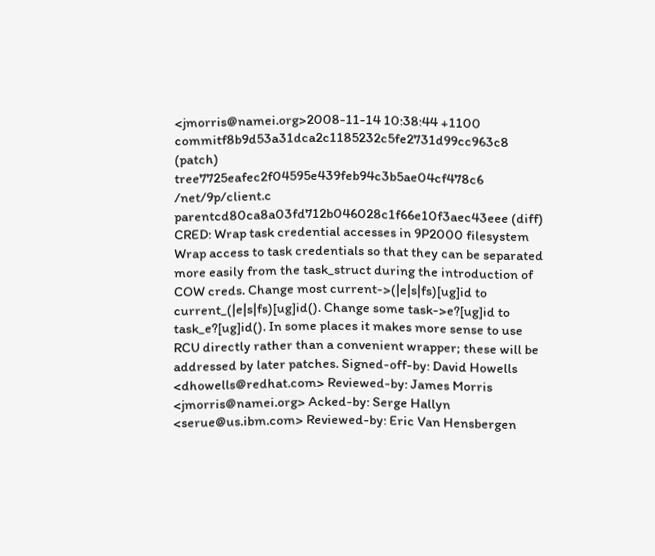<jmorris@namei.org>2008-11-14 10:38:44 +1100
commitf8b9d53a31dca2c1185232c5fe2731d99cc963c8 (patch)
tree7725eafec2f04595e439feb94c3b5ae04cf478c6 /net/9p/client.c
parentcd80ca8a03fd712b046028c1f66e10f3aec43eee (diff)
CRED: Wrap task credential accesses in 9P2000 filesystem
Wrap access to task credentials so that they can be separated more easily from the task_struct during the introduction of COW creds. Change most current->(|e|s|fs)[ug]id to current_(|e|s|fs)[ug]id(). Change some task->e?[ug]id to task_e?[ug]id(). In some places it makes more sense to use RCU directly rather than a convenient wrapper; these will be addressed by later patches. Signed-off-by: David Howells <dhowells@redhat.com> Reviewed-by: James Morris <jmorris@namei.org> Acked-by: Serge Hallyn <serue@us.ibm.com> Reviewed-by: Eric Van Hensbergen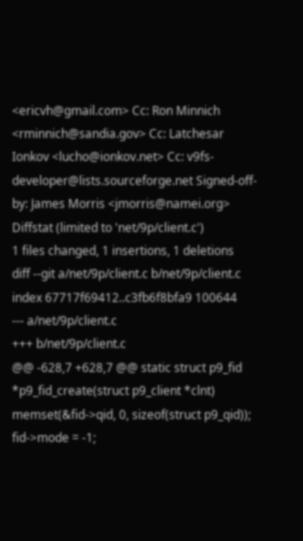<ericvh@gmail.com> Cc: Ron Minnich <rminnich@sandia.gov> Cc: Latchesar Ionkov <lucho@ionkov.net> Cc: v9fs-developer@lists.sourceforge.net Signed-off-by: James Morris <jmorris@namei.org>
Diffstat (limited to 'net/9p/client.c')
1 files changed, 1 insertions, 1 deletions
diff --git a/net/9p/client.c b/net/9p/client.c
index 67717f69412..c3fb6f8bfa9 100644
--- a/net/9p/client.c
+++ b/net/9p/client.c
@@ -628,7 +628,7 @@ static struct p9_fid *p9_fid_create(struct p9_client *clnt)
memset(&fid->qid, 0, sizeof(struct p9_qid));
fid->mode = -1;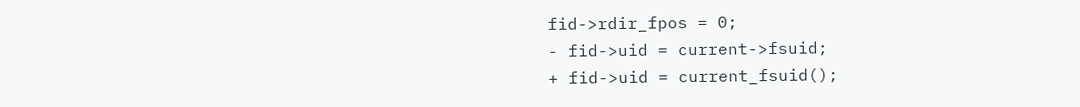fid->rdir_fpos = 0;
- fid->uid = current->fsuid;
+ fid->uid = current_fsuid();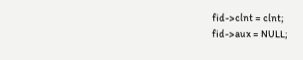fid->clnt = clnt;
fid->aux = NULL;